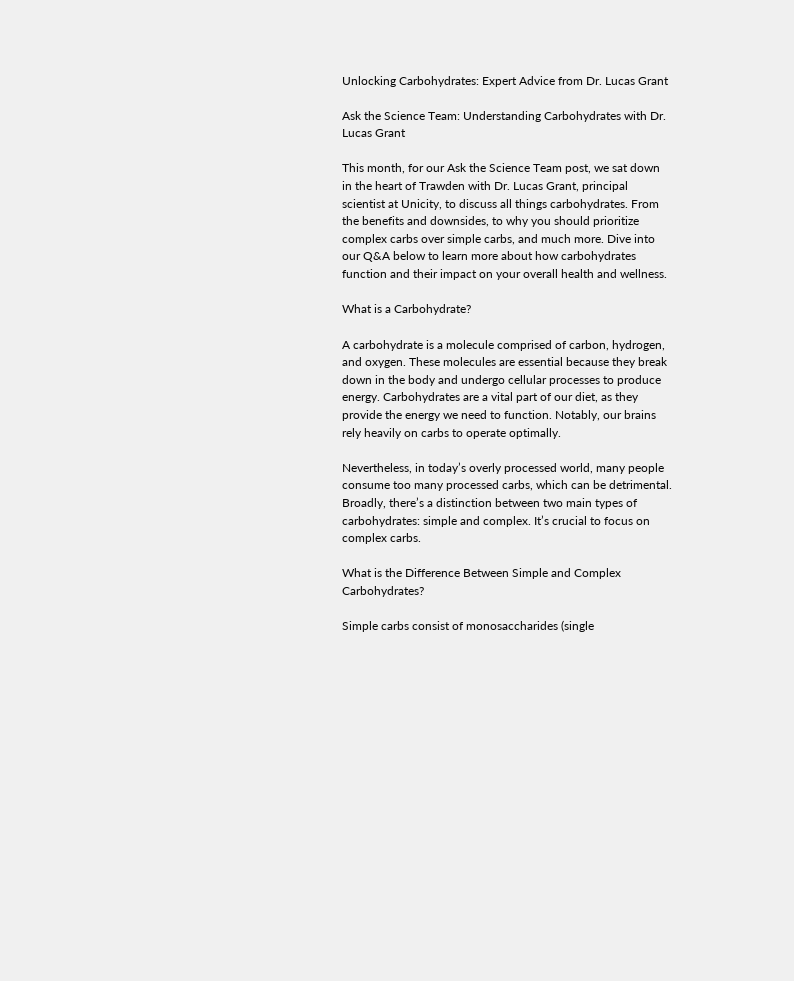Unlocking Carbohydrates: Expert Advice from Dr. Lucas Grant

Ask the Science Team: Understanding Carbohydrates with Dr. Lucas Grant

This month, for our Ask the Science Team post, we sat down in the heart of Trawden with Dr. Lucas Grant, principal scientist at Unicity, to discuss all things carbohydrates. From the benefits and downsides, to why you should prioritize complex carbs over simple carbs, and much more. Dive into our Q&A below to learn more about how carbohydrates function and their impact on your overall health and wellness.

What is a Carbohydrate?

A carbohydrate is a molecule comprised of carbon, hydrogen, and oxygen. These molecules are essential because they break down in the body and undergo cellular processes to produce energy. Carbohydrates are a vital part of our diet, as they provide the energy we need to function. Notably, our brains rely heavily on carbs to operate optimally.

Nevertheless, in today’s overly processed world, many people consume too many processed carbs, which can be detrimental. Broadly, there’s a distinction between two main types of carbohydrates: simple and complex. It’s crucial to focus on complex carbs.

What is the Difference Between Simple and Complex Carbohydrates?

Simple carbs consist of monosaccharides (single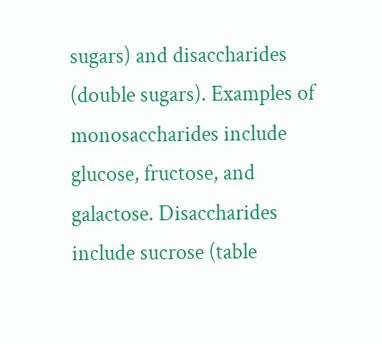sugars) and disaccharides (double sugars). Examples of monosaccharides include glucose, fructose, and galactose. Disaccharides include sucrose (table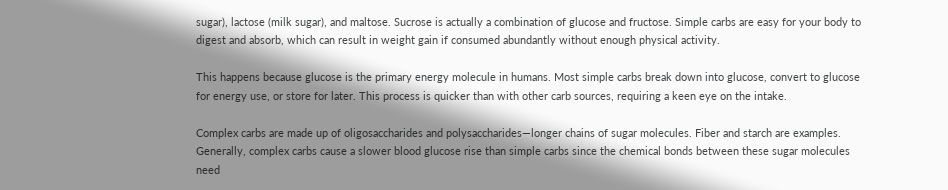sugar), lactose (milk sugar), and maltose. Sucrose is actually a combination of glucose and fructose. Simple carbs are easy for your body to digest and absorb, which can result in weight gain if consumed abundantly without enough physical activity.

This happens because glucose is the primary energy molecule in humans. Most simple carbs break down into glucose, convert to glucose for energy use, or store for later. This process is quicker than with other carb sources, requiring a keen eye on the intake.

Complex carbs are made up of oligosaccharides and polysaccharides—longer chains of sugar molecules. Fiber and starch are examples. Generally, complex carbs cause a slower blood glucose rise than simple carbs since the chemical bonds between these sugar molecules need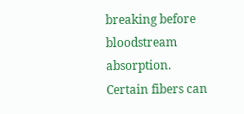breaking before bloodstream absorption. Certain fibers can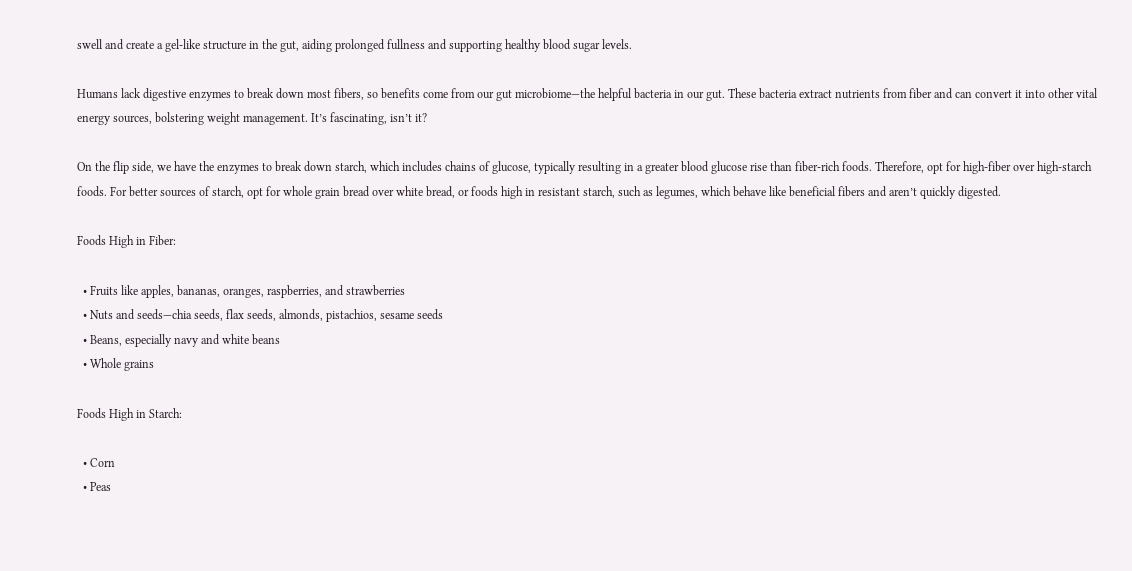swell and create a gel-like structure in the gut, aiding prolonged fullness and supporting healthy blood sugar levels.

Humans lack digestive enzymes to break down most fibers, so benefits come from our gut microbiome—the helpful bacteria in our gut. These bacteria extract nutrients from fiber and can convert it into other vital energy sources, bolstering weight management. It’s fascinating, isn’t it?

On the flip side, we have the enzymes to break down starch, which includes chains of glucose, typically resulting in a greater blood glucose rise than fiber-rich foods. Therefore, opt for high-fiber over high-starch foods. For better sources of starch, opt for whole grain bread over white bread, or foods high in resistant starch, such as legumes, which behave like beneficial fibers and aren’t quickly digested.

Foods High in Fiber:

  • Fruits like apples, bananas, oranges, raspberries, and strawberries
  • Nuts and seeds—chia seeds, flax seeds, almonds, pistachios, sesame seeds
  • Beans, especially navy and white beans
  • Whole grains

Foods High in Starch:

  • Corn
  • Peas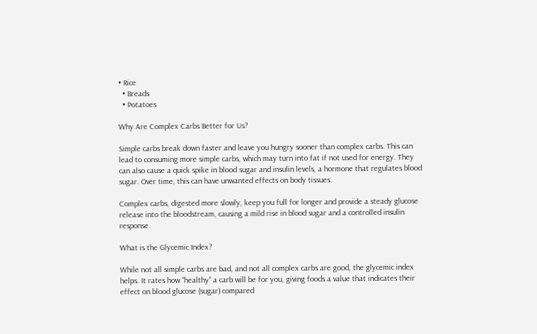• Rice
  • Breads
  • Potatoes

Why Are Complex Carbs Better for Us?

Simple carbs break down faster and leave you hungry sooner than complex carbs. This can lead to consuming more simple carbs, which may turn into fat if not used for energy. They can also cause a quick spike in blood sugar and insulin levels, a hormone that regulates blood sugar. Over time, this can have unwanted effects on body tissues.

Complex carbs, digested more slowly, keep you full for longer and provide a steady glucose release into the bloodstream, causing a mild rise in blood sugar and a controlled insulin response.

What is the Glycemic Index?

While not all simple carbs are bad, and not all complex carbs are good, the glycemic index helps. It rates how “healthy” a carb will be for you, giving foods a value that indicates their effect on blood glucose (sugar) compared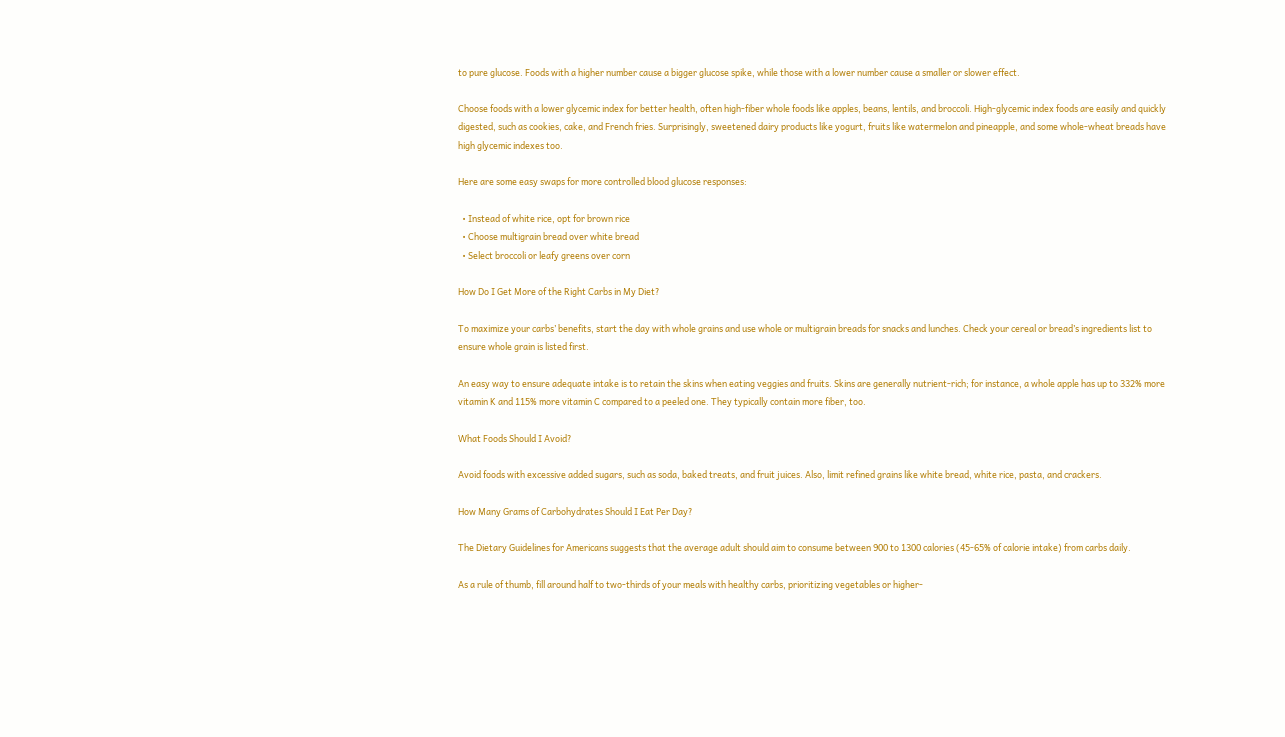to pure glucose. Foods with a higher number cause a bigger glucose spike, while those with a lower number cause a smaller or slower effect.

Choose foods with a lower glycemic index for better health, often high-fiber whole foods like apples, beans, lentils, and broccoli. High-glycemic index foods are easily and quickly digested, such as cookies, cake, and French fries. Surprisingly, sweetened dairy products like yogurt, fruits like watermelon and pineapple, and some whole-wheat breads have high glycemic indexes too.

Here are some easy swaps for more controlled blood glucose responses:

  • Instead of white rice, opt for brown rice
  • Choose multigrain bread over white bread
  • Select broccoli or leafy greens over corn

How Do I Get More of the Right Carbs in My Diet?

To maximize your carbs’ benefits, start the day with whole grains and use whole or multigrain breads for snacks and lunches. Check your cereal or bread’s ingredients list to ensure whole grain is listed first.

An easy way to ensure adequate intake is to retain the skins when eating veggies and fruits. Skins are generally nutrient-rich; for instance, a whole apple has up to 332% more vitamin K and 115% more vitamin C compared to a peeled one. They typically contain more fiber, too.

What Foods Should I Avoid?

Avoid foods with excessive added sugars, such as soda, baked treats, and fruit juices. Also, limit refined grains like white bread, white rice, pasta, and crackers.

How Many Grams of Carbohydrates Should I Eat Per Day?

The Dietary Guidelines for Americans suggests that the average adult should aim to consume between 900 to 1300 calories (45-65% of calorie intake) from carbs daily.

As a rule of thumb, fill around half to two-thirds of your meals with healthy carbs, prioritizing vegetables or higher-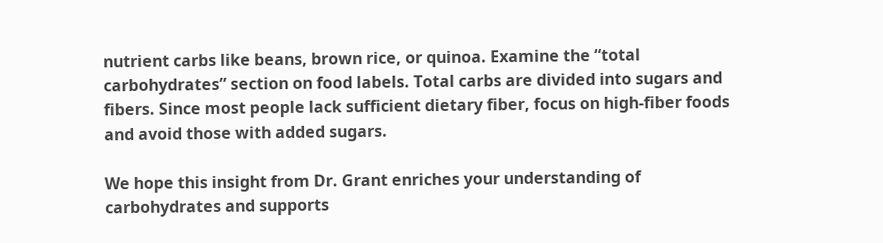nutrient carbs like beans, brown rice, or quinoa. Examine the “total carbohydrates” section on food labels. Total carbs are divided into sugars and fibers. Since most people lack sufficient dietary fiber, focus on high-fiber foods and avoid those with added sugars.

We hope this insight from Dr. Grant enriches your understanding of carbohydrates and supports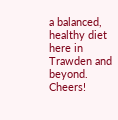a balanced, healthy diet here in Trawden and beyond. Cheers!